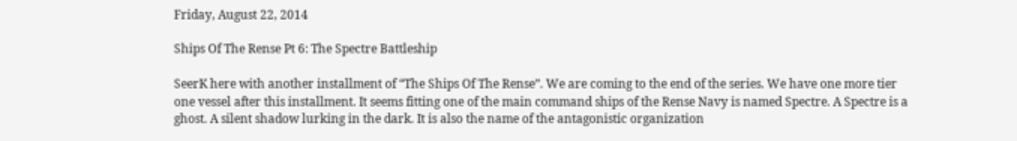Friday, August 22, 2014

Ships Of The Rense Pt 6: The Spectre Battleship

SeerK here with another installment of “The Ships Of The Rense”. We are coming to the end of the series. We have one more tier one vessel after this installment. It seems fitting one of the main command ships of the Rense Navy is named Spectre. A Spectre is a ghost. A silent shadow lurking in the dark. It is also the name of the antagonistic organization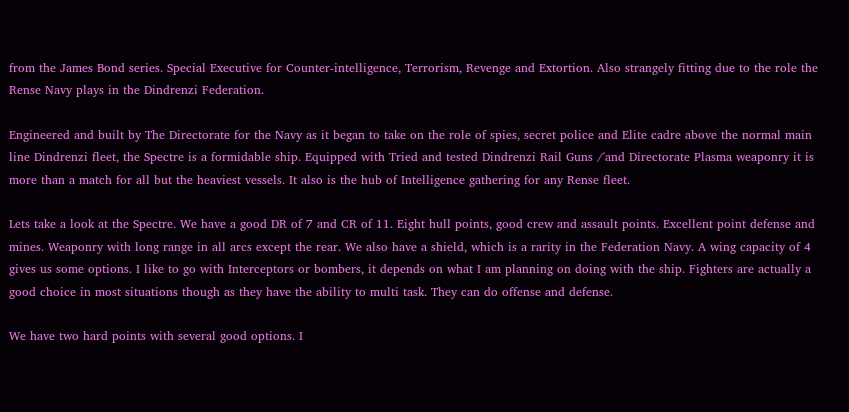from the James Bond series. Special Executive for Counter-intelligence, Terrorism, Revenge and Extortion. Also strangely fitting due to the role the Rense Navy plays in the Dindrenzi Federation.

Engineered and built by The Directorate for the Navy as it began to take on the role of spies, secret police and Elite cadre above the normal main line Dindrenzi fleet, the Spectre is a formidable ship. Equipped with Tried and tested Dindrenzi Rail Guns /'and Directorate Plasma weaponry it is more than a match for all but the heaviest vessels. It also is the hub of Intelligence gathering for any Rense fleet.

Lets take a look at the Spectre. We have a good DR of 7 and CR of 11. Eight hull points, good crew and assault points. Excellent point defense and mines. Weaponry with long range in all arcs except the rear. We also have a shield, which is a rarity in the Federation Navy. A wing capacity of 4 gives us some options. I like to go with Interceptors or bombers, it depends on what I am planning on doing with the ship. Fighters are actually a good choice in most situations though as they have the ability to multi task. They can do offense and defense.

We have two hard points with several good options. I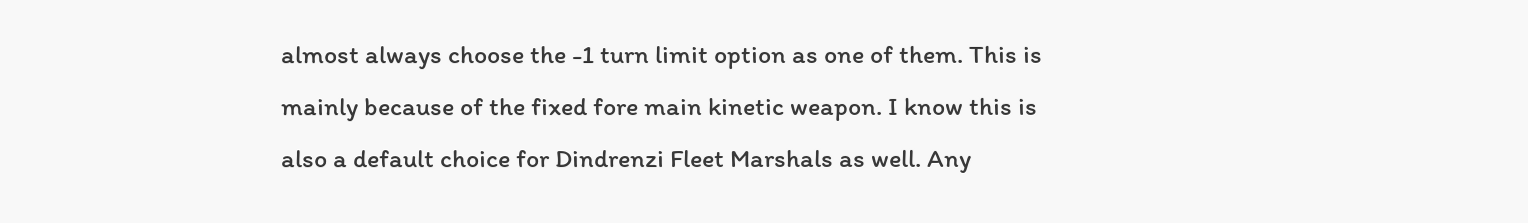almost always choose the -1 turn limit option as one of them. This is mainly because of the fixed fore main kinetic weapon. I know this is also a default choice for Dindrenzi Fleet Marshals as well. Any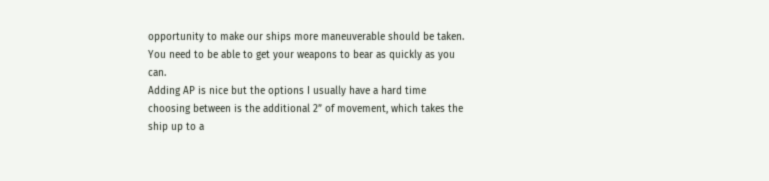opportunity to make our ships more maneuverable should be taken. You need to be able to get your weapons to bear as quickly as you can.
Adding AP is nice but the options I usually have a hard time choosing between is the additional 2” of movement, which takes the ship up to a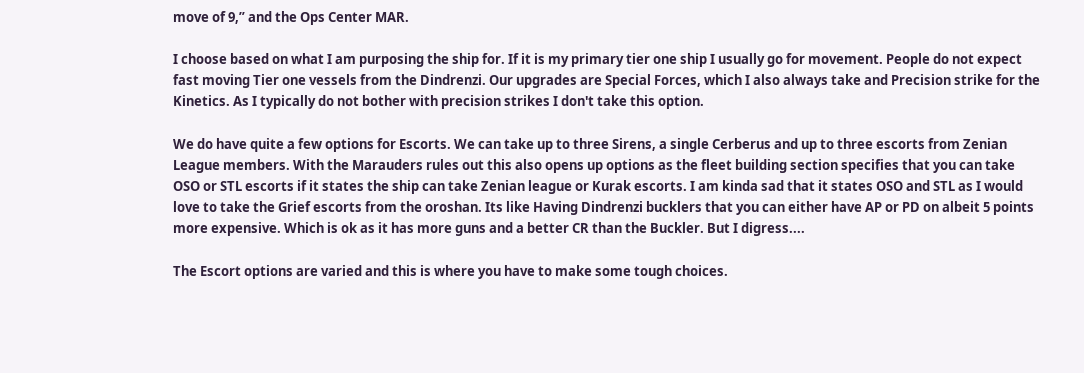move of 9,” and the Ops Center MAR.

I choose based on what I am purposing the ship for. If it is my primary tier one ship I usually go for movement. People do not expect fast moving Tier one vessels from the Dindrenzi. Our upgrades are Special Forces, which I also always take and Precision strike for the Kinetics. As I typically do not bother with precision strikes I don't take this option.

We do have quite a few options for Escorts. We can take up to three Sirens, a single Cerberus and up to three escorts from Zenian League members. With the Marauders rules out this also opens up options as the fleet building section specifies that you can take OSO or STL escorts if it states the ship can take Zenian league or Kurak escorts. I am kinda sad that it states OSO and STL as I would love to take the Grief escorts from the oroshan. Its like Having Dindrenzi bucklers that you can either have AP or PD on albeit 5 points more expensive. Which is ok as it has more guns and a better CR than the Buckler. But I digress....

The Escort options are varied and this is where you have to make some tough choices.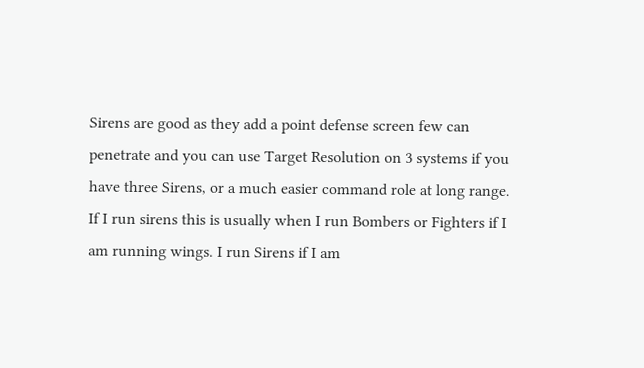Sirens are good as they add a point defense screen few can penetrate and you can use Target Resolution on 3 systems if you have three Sirens, or a much easier command role at long range. If I run sirens this is usually when I run Bombers or Fighters if I am running wings. I run Sirens if I am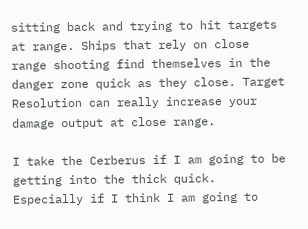sitting back and trying to hit targets at range. Ships that rely on close range shooting find themselves in the danger zone quick as they close. Target Resolution can really increase your damage output at close range.

I take the Cerberus if I am going to be getting into the thick quick. Especially if I think I am going to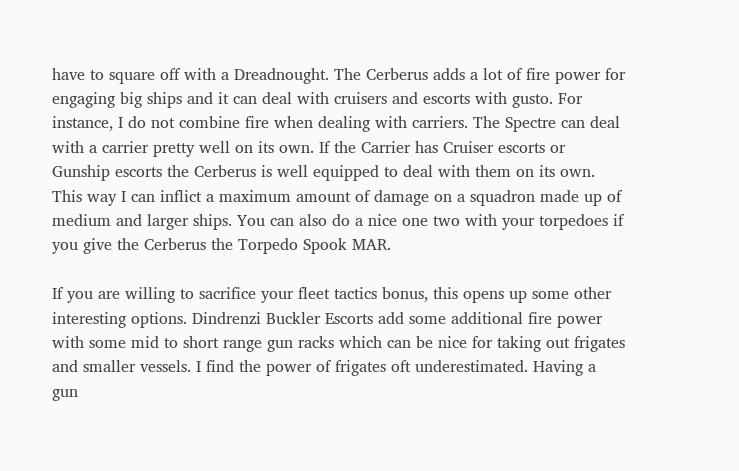have to square off with a Dreadnought. The Cerberus adds a lot of fire power for engaging big ships and it can deal with cruisers and escorts with gusto. For instance, I do not combine fire when dealing with carriers. The Spectre can deal with a carrier pretty well on its own. If the Carrier has Cruiser escorts or Gunship escorts the Cerberus is well equipped to deal with them on its own. This way I can inflict a maximum amount of damage on a squadron made up of medium and larger ships. You can also do a nice one two with your torpedoes if you give the Cerberus the Torpedo Spook MAR.

If you are willing to sacrifice your fleet tactics bonus, this opens up some other interesting options. Dindrenzi Buckler Escorts add some additional fire power with some mid to short range gun racks which can be nice for taking out frigates and smaller vessels. I find the power of frigates oft underestimated. Having a gun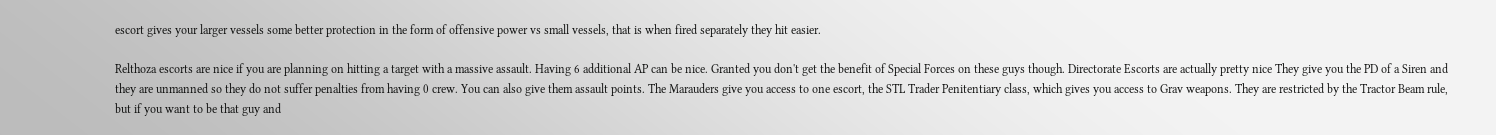escort gives your larger vessels some better protection in the form of offensive power vs small vessels, that is when fired separately they hit easier.

Relthoza escorts are nice if you are planning on hitting a target with a massive assault. Having 6 additional AP can be nice. Granted you don't get the benefit of Special Forces on these guys though. Directorate Escorts are actually pretty nice They give you the PD of a Siren and they are unmanned so they do not suffer penalties from having 0 crew. You can also give them assault points. The Marauders give you access to one escort, the STL Trader Penitentiary class, which gives you access to Grav weapons. They are restricted by the Tractor Beam rule, but if you want to be that guy and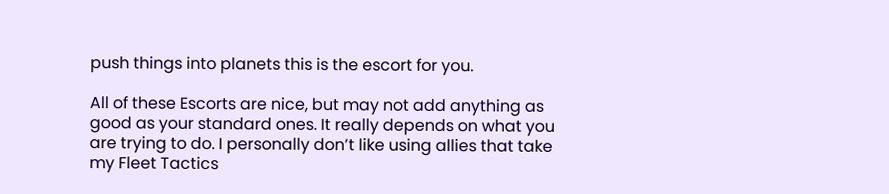push things into planets this is the escort for you.

All of these Escorts are nice, but may not add anything as good as your standard ones. It really depends on what you are trying to do. I personally don’t like using allies that take my Fleet Tactics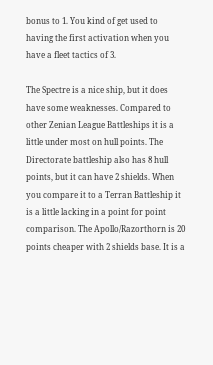bonus to 1. You kind of get used to having the first activation when you have a fleet tactics of 3.

The Spectre is a nice ship, but it does have some weaknesses. Compared to other Zenian League Battleships it is a little under most on hull points. The Directorate battleship also has 8 hull points, but it can have 2 shields. When you compare it to a Terran Battleship it is a little lacking in a point for point comparison. The Apollo/Razorthorn is 20 points cheaper with 2 shields base. It is a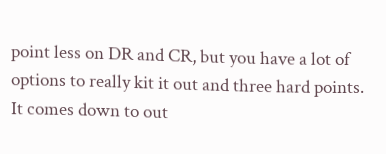point less on DR and CR, but you have a lot of options to really kit it out and three hard points. It comes down to out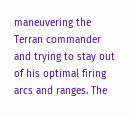maneuvering the Terran commander and trying to stay out of his optimal firing arcs and ranges. The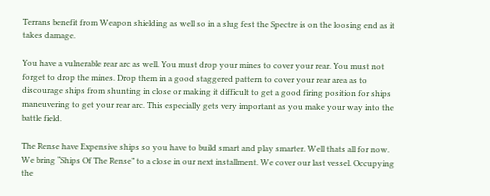Terrans benefit from Weapon shielding as well so in a slug fest the Spectre is on the loosing end as it takes damage.

You have a vulnerable rear arc as well. You must drop your mines to cover your rear. You must not forget to drop the mines. Drop them in a good staggered pattern to cover your rear area as to discourage ships from shunting in close or making it difficult to get a good firing position for ships maneuvering to get your rear arc. This especially gets very important as you make your way into the battle field.

The Rense have Expensive ships so you have to build smart and play smarter. Well thats all for now. We bring “Ships Of The Rense” to a close in our next installment. We cover our last vessel. Occupying the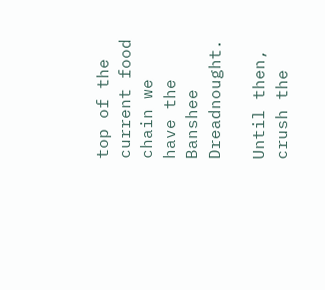top of the current food chain we have the Banshee Dreadnought.

Until then, crush the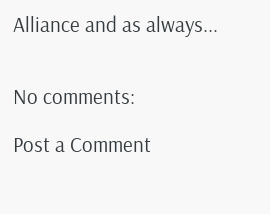Alliance and as always...


No comments:

Post a Comment